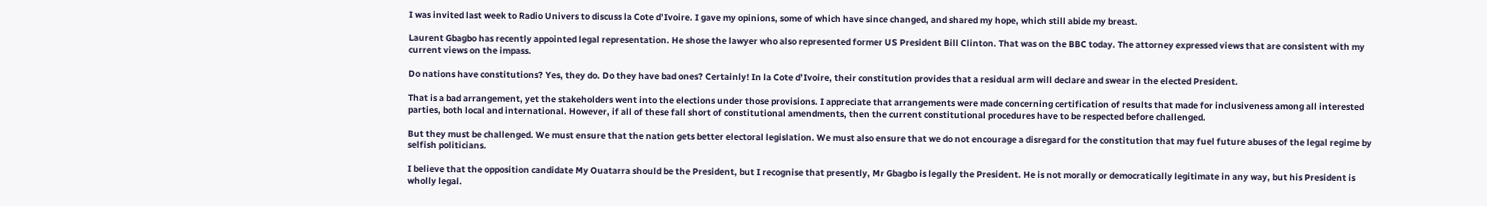I was invited last week to Radio Univers to discuss la Cote d’Ivoire. I gave my opinions, some of which have since changed, and shared my hope, which still abide my breast.

Laurent Gbagbo has recently appointed legal representation. He shose the lawyer who also represented former US President Bill Clinton. That was on the BBC today. The attorney expressed views that are consistent with my current views on the impass.

Do nations have constitutions? Yes, they do. Do they have bad ones? Certainly! In la Cote d’Ivoire, their constitution provides that a residual arm will declare and swear in the elected President.

That is a bad arrangement, yet the stakeholders went into the elections under those provisions. I appreciate that arrangements were made concerning certification of results that made for inclusiveness among all interested parties, both local and international. However, if all of these fall short of constitutional amendments, then the current constitutional procedures have to be respected before challenged.

But they must be challenged. We must ensure that the nation gets better electoral legislation. We must also ensure that we do not encourage a disregard for the constitution that may fuel future abuses of the legal regime by selfish politicians.

I believe that the opposition candidate My Ouatarra should be the President, but I recognise that presently, Mr Gbagbo is legally the President. He is not morally or democratically legitimate in any way, but his President is wholly legal.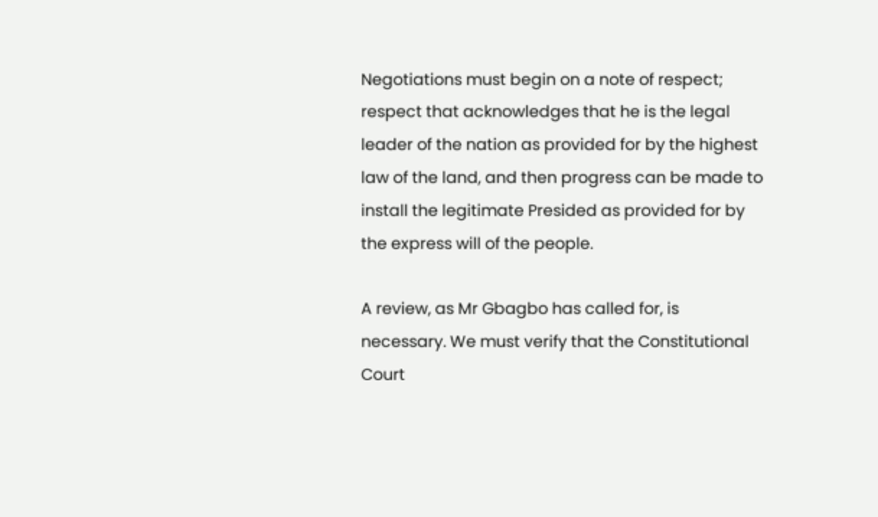Negotiations must begin on a note of respect; respect that acknowledges that he is the legal leader of the nation as provided for by the highest law of the land, and then progress can be made to install the legitimate Presided as provided for by the express will of the people.

A review, as Mr Gbagbo has called for, is necessary. We must verify that the Constitutional Court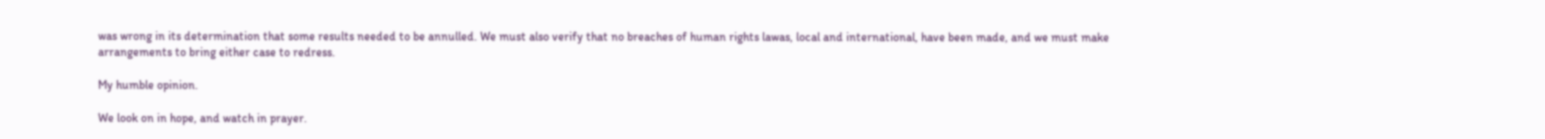was wrong in its determination that some results needed to be annulled. We must also verify that no breaches of human rights lawas, local and international, have been made, and we must make arrangements to bring either case to redress.

My humble opinion.

We look on in hope, and watch in prayer.